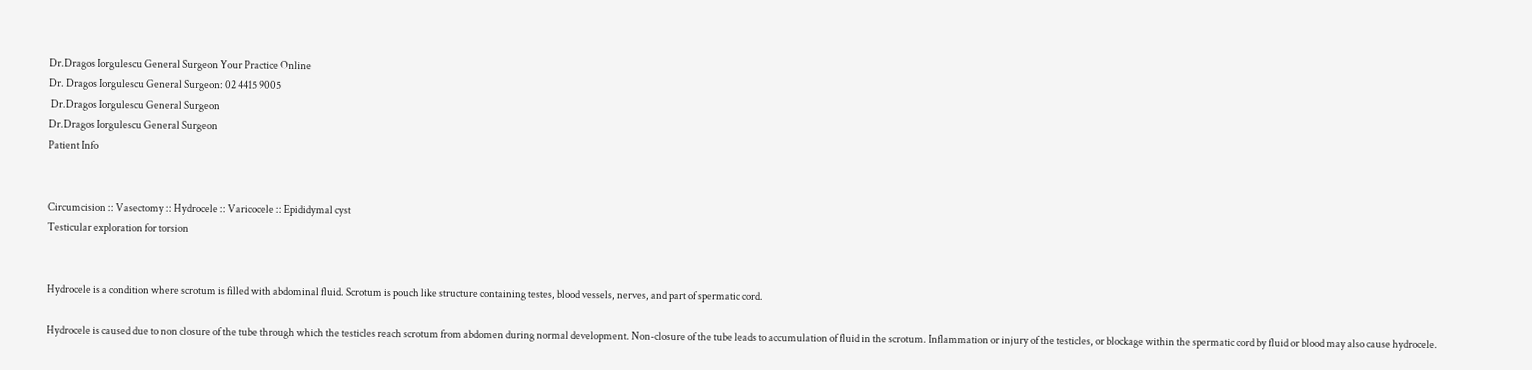Dr.Dragos Iorgulescu General Surgeon Your Practice Online
Dr. Dragos Iorgulescu General Surgeon: 02 4415 9005
 Dr.Dragos Iorgulescu General Surgeon
Dr.Dragos Iorgulescu General Surgeon
Patient Info


Circumcision :: Vasectomy :: Hydrocele :: Varicocele :: Epididymal cyst
Testicular exploration for torsion


Hydrocele is a condition where scrotum is filled with abdominal fluid. Scrotum is pouch like structure containing testes, blood vessels, nerves, and part of spermatic cord.

Hydrocele is caused due to non closure of the tube through which the testicles reach scrotum from abdomen during normal development. Non-closure of the tube leads to accumulation of fluid in the scrotum. Inflammation or injury of the testicles, or blockage within the spermatic cord by fluid or blood may also cause hydrocele.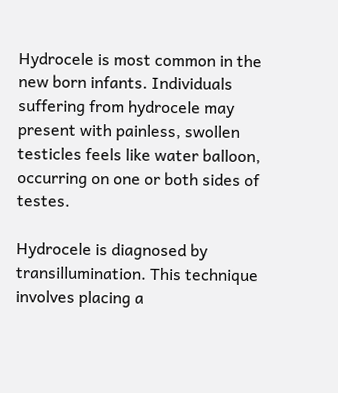Hydrocele is most common in the new born infants. Individuals suffering from hydrocele may present with painless, swollen testicles feels like water balloon, occurring on one or both sides of testes.

Hydrocele is diagnosed by transillumination. This technique involves placing a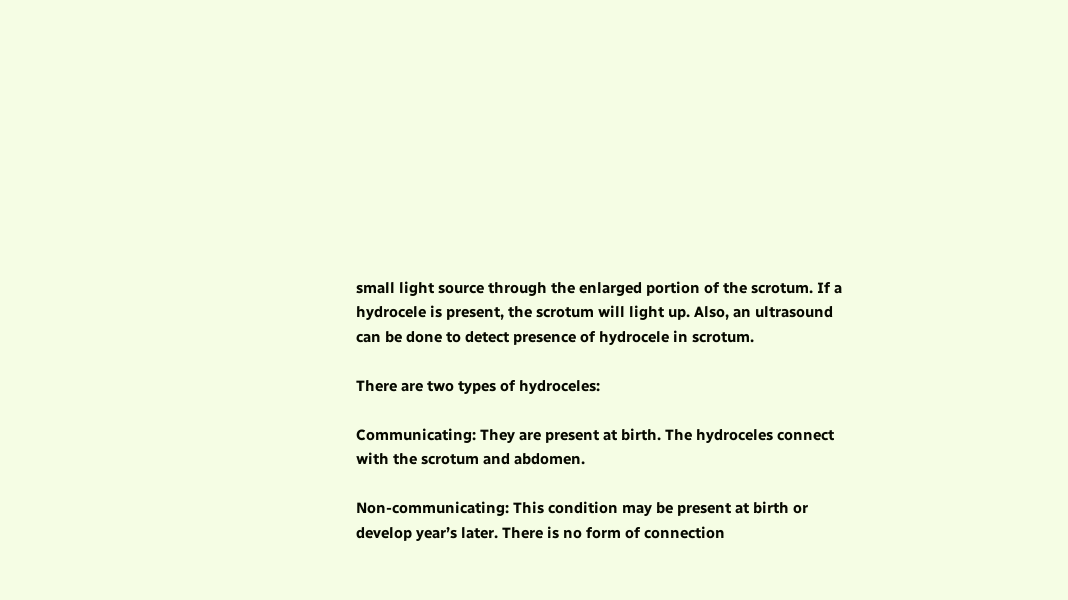small light source through the enlarged portion of the scrotum. If a hydrocele is present, the scrotum will light up. Also, an ultrasound can be done to detect presence of hydrocele in scrotum.

There are two types of hydroceles:

Communicating: They are present at birth. The hydroceles connect with the scrotum and abdomen.

Non-communicating: This condition may be present at birth or develop year’s later. There is no form of connection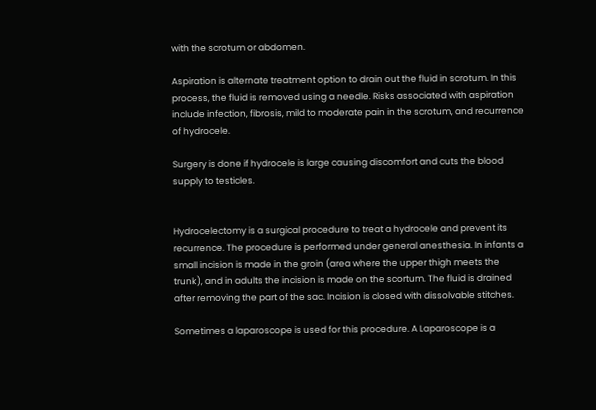with the scrotum or abdomen.

Aspiration is alternate treatment option to drain out the fluid in scrotum. In this process, the fluid is removed using a needle. Risks associated with aspiration include infection, fibrosis, mild to moderate pain in the scrotum, and recurrence of hydrocele.

Surgery is done if hydrocele is large causing discomfort and cuts the blood supply to testicles.


Hydrocelectomy is a surgical procedure to treat a hydrocele and prevent its recurrence. The procedure is performed under general anesthesia. In infants a small incision is made in the groin (area where the upper thigh meets the trunk), and in adults the incision is made on the scortum. The fluid is drained after removing the part of the sac. Incision is closed with dissolvable stitches.

Sometimes a laparoscope is used for this procedure. A Laparoscope is a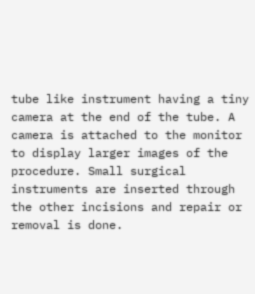tube like instrument having a tiny camera at the end of the tube. A camera is attached to the monitor to display larger images of the procedure. Small surgical instruments are inserted through the other incisions and repair or removal is done.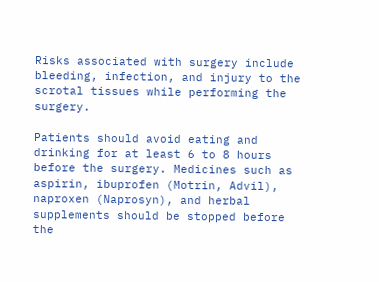Risks associated with surgery include bleeding, infection, and injury to the scrotal tissues while performing the surgery.

Patients should avoid eating and drinking for at least 6 to 8 hours before the surgery. Medicines such as aspirin, ibuprofen (Motrin, Advil), naproxen (Naprosyn), and herbal supplements should be stopped before the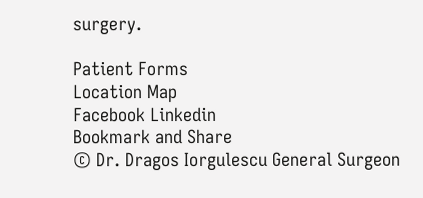surgery.

Patient Forms
Location Map
Facebook Linkedin
Bookmark and Share
© Dr. Dragos Iorgulescu General Surgeon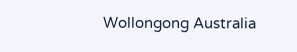Wollongong Australia